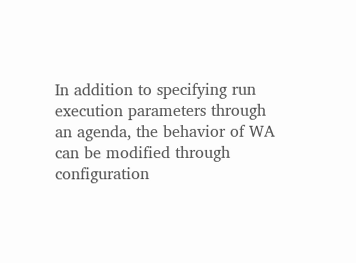In addition to specifying run execution parameters through an agenda, the behavior of WA can be modified through configuration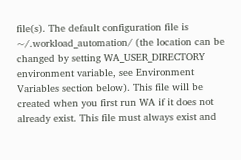file(s). The default configuration file is ~/.workload_automation/ (the location can be changed by setting WA_USER_DIRECTORY environment variable, see Environment Variables section below). This file will be created when you first run WA if it does not already exist. This file must always exist and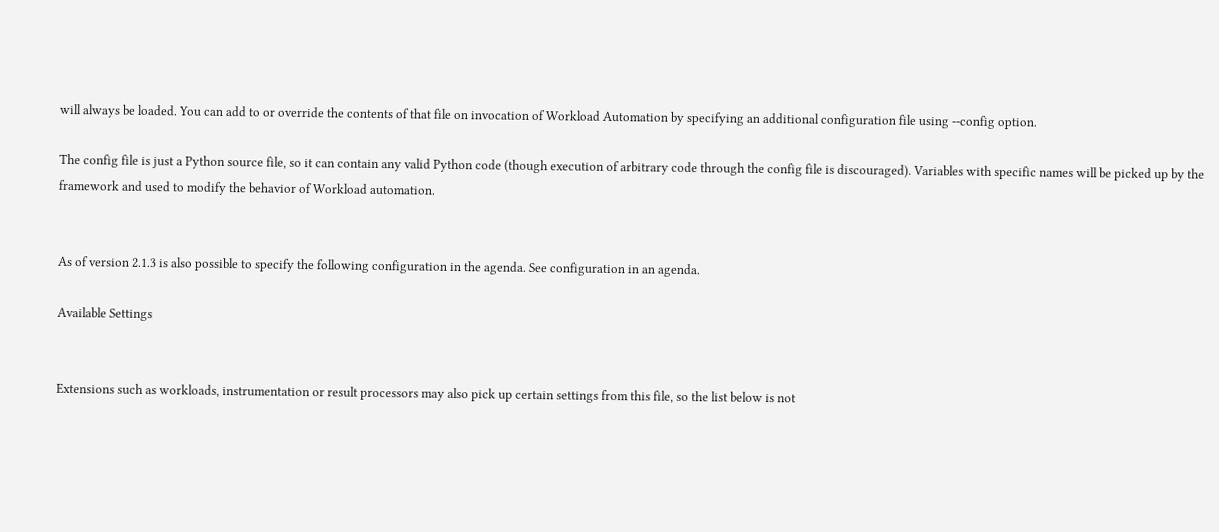will always be loaded. You can add to or override the contents of that file on invocation of Workload Automation by specifying an additional configuration file using --config option.

The config file is just a Python source file, so it can contain any valid Python code (though execution of arbitrary code through the config file is discouraged). Variables with specific names will be picked up by the framework and used to modify the behavior of Workload automation.


As of version 2.1.3 is also possible to specify the following configuration in the agenda. See configuration in an agenda.

Available Settings


Extensions such as workloads, instrumentation or result processors may also pick up certain settings from this file, so the list below is not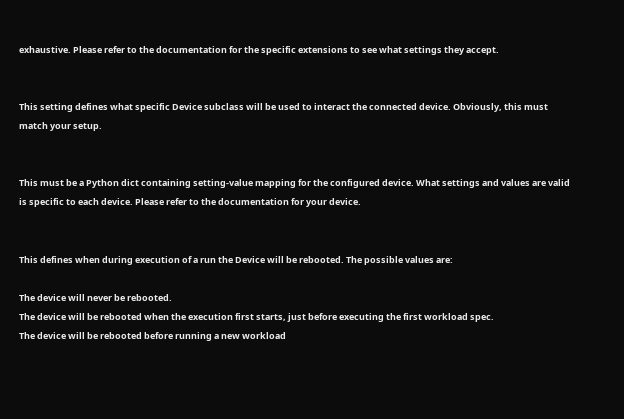exhaustive. Please refer to the documentation for the specific extensions to see what settings they accept.


This setting defines what specific Device subclass will be used to interact the connected device. Obviously, this must match your setup.


This must be a Python dict containing setting-value mapping for the configured device. What settings and values are valid is specific to each device. Please refer to the documentation for your device.


This defines when during execution of a run the Device will be rebooted. The possible values are:

The device will never be rebooted.
The device will be rebooted when the execution first starts, just before executing the first workload spec.
The device will be rebooted before running a new workload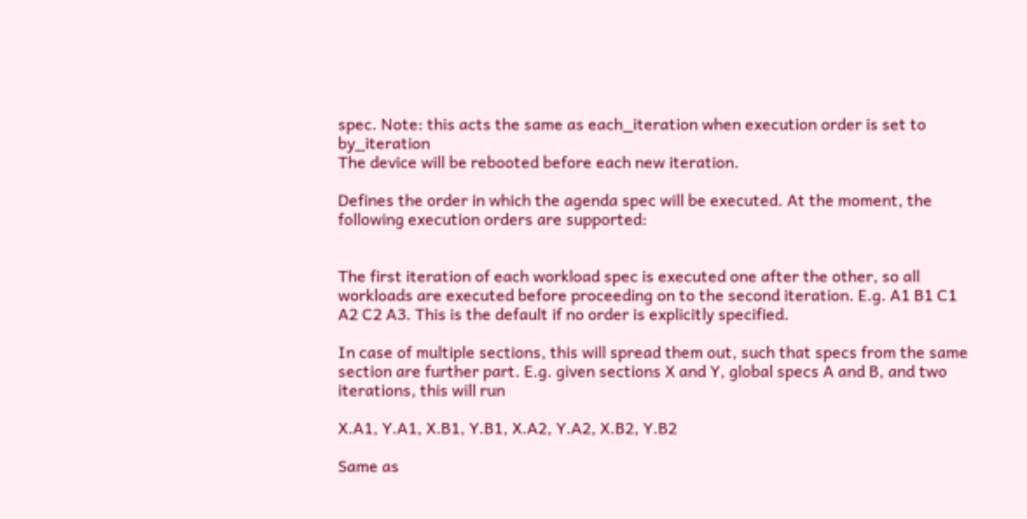spec. Note: this acts the same as each_iteration when execution order is set to by_iteration
The device will be rebooted before each new iteration.

Defines the order in which the agenda spec will be executed. At the moment, the following execution orders are supported:


The first iteration of each workload spec is executed one after the other, so all workloads are executed before proceeding on to the second iteration. E.g. A1 B1 C1 A2 C2 A3. This is the default if no order is explicitly specified.

In case of multiple sections, this will spread them out, such that specs from the same section are further part. E.g. given sections X and Y, global specs A and B, and two iterations, this will run

X.A1, Y.A1, X.B1, Y.B1, X.A2, Y.A2, X.B2, Y.B2

Same as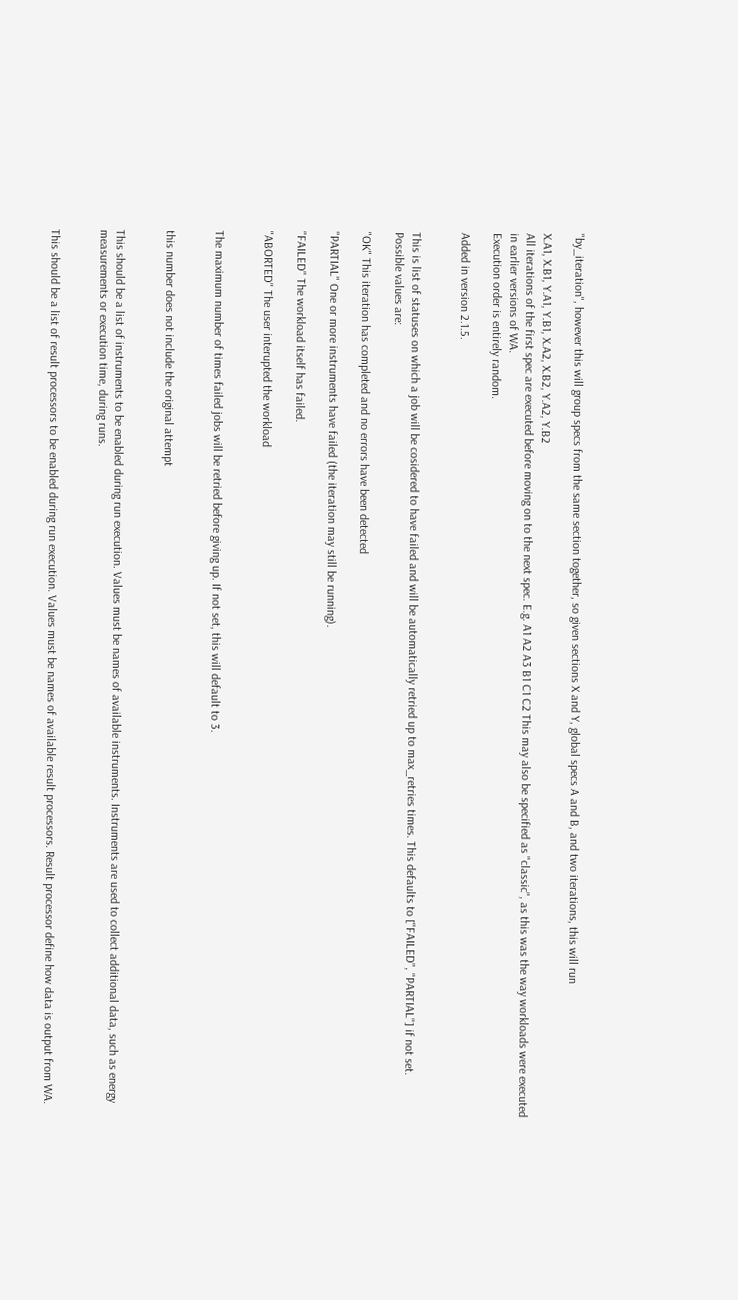"by_iteration", however this will group specs from the same section together, so given sections X and Y, global specs A and B, and two iterations, this will run

X.A1, X.B1, Y.A1, Y.B1, X.A2, X.B2, Y.A2, Y.B2
All iterations of the first spec are executed before moving on to the next spec. E.g. A1 A2 A3 B1 C1 C2 This may also be specified as "classic", as this was the way workloads were executed in earlier versions of WA.
Execution order is entirely random.

Added in version 2.1.5.


This is list of statuses on which a job will be cosidered to have failed and will be automatically retried up to max_retries times. This defaults to ["FAILED", "PARTIAL"] if not set. Possible values are:

"OK" This iteration has completed and no errors have been detected

"PARTIAL" One or more instruments have failed (the iteration may still be running).

"FAILED" The workload itself has failed.

"ABORTED" The user interupted the workload


The maximum number of times failed jobs will be retried before giving up. If not set, this will default to 3.


this number does not include the original attempt


This should be a list of instruments to be enabled during run execution. Values must be names of available instruments. Instruments are used to collect additional data, such as energy measurements or execution time, during runs.


This should be a list of result processors to be enabled during run execution. Values must be names of available result processors. Result processor define how data is output from WA.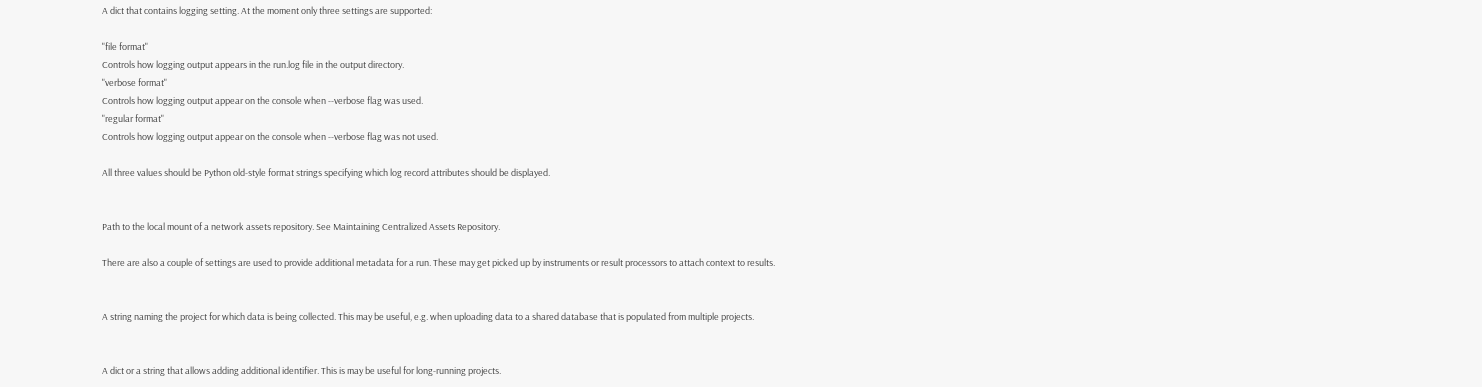A dict that contains logging setting. At the moment only three settings are supported:

"file format"
Controls how logging output appears in the run.log file in the output directory.
"verbose format"
Controls how logging output appear on the console when --verbose flag was used.
"regular format"
Controls how logging output appear on the console when --verbose flag was not used.

All three values should be Python old-style format strings specifying which log record attributes should be displayed.


Path to the local mount of a network assets repository. See Maintaining Centralized Assets Repository.

There are also a couple of settings are used to provide additional metadata for a run. These may get picked up by instruments or result processors to attach context to results.


A string naming the project for which data is being collected. This may be useful, e.g. when uploading data to a shared database that is populated from multiple projects.


A dict or a string that allows adding additional identifier. This is may be useful for long-running projects.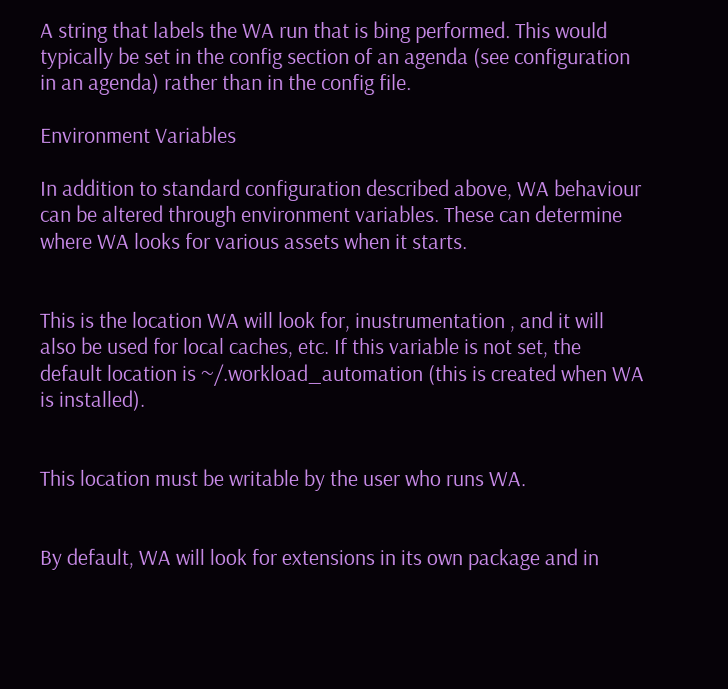A string that labels the WA run that is bing performed. This would typically be set in the config section of an agenda (see configuration in an agenda) rather than in the config file.

Environment Variables

In addition to standard configuration described above, WA behaviour can be altered through environment variables. These can determine where WA looks for various assets when it starts.


This is the location WA will look for, inustrumentation , and it will also be used for local caches, etc. If this variable is not set, the default location is ~/.workload_automation (this is created when WA is installed).


This location must be writable by the user who runs WA.


By default, WA will look for extensions in its own package and in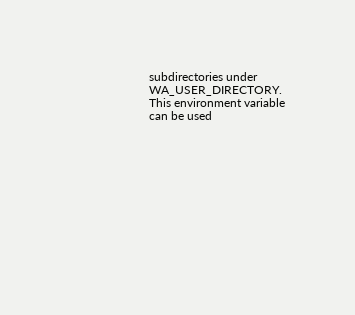subdirectories under WA_USER_DIRECTORY. This environment variable can be used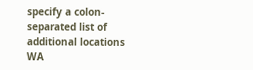specify a colon-separated list of additional locations WA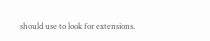should use to look for extensions.